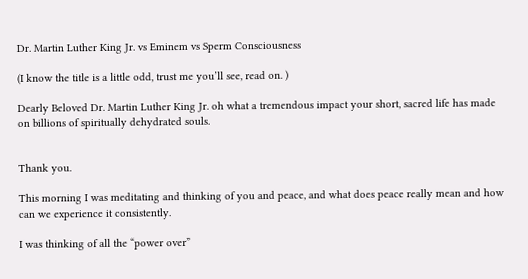Dr. Martin Luther King Jr. vs Eminem vs Sperm Consciousness

(I know the title is a little odd, trust me you’ll see, read on. )

Dearly Beloved Dr. Martin Luther King Jr. oh what a tremendous impact your short, sacred life has made on billions of spiritually dehydrated souls.


Thank you.

This morning I was meditating and thinking of you and peace, and what does peace really mean and how can we experience it consistently.

I was thinking of all the “power over”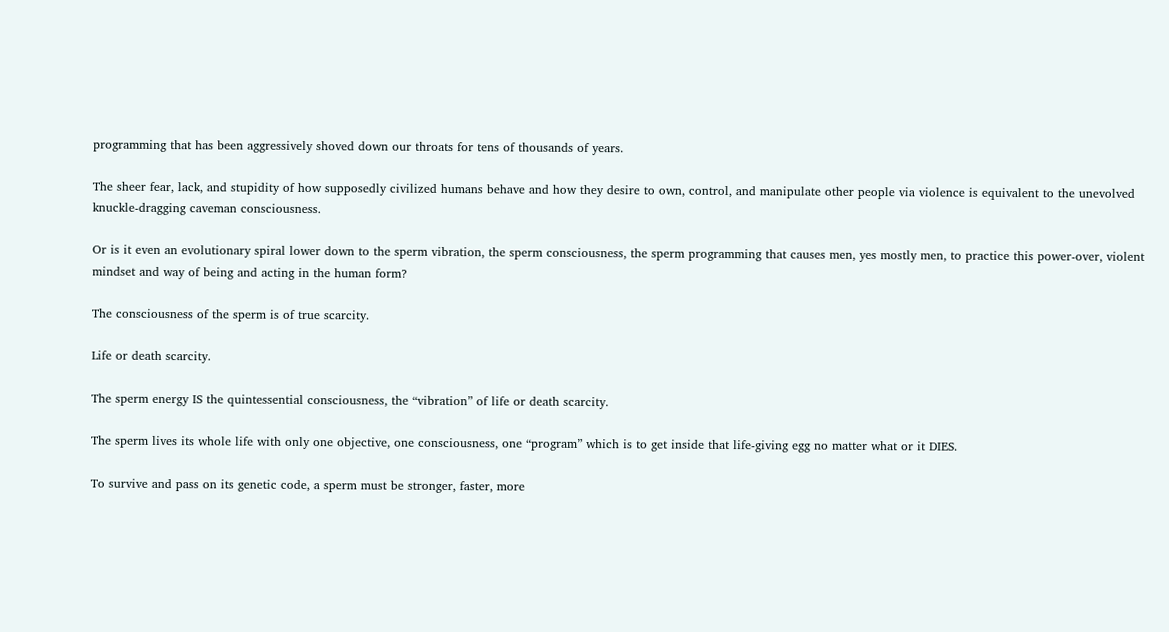programming that has been aggressively shoved down our throats for tens of thousands of years.

The sheer fear, lack, and stupidity of how supposedly civilized humans behave and how they desire to own, control, and manipulate other people via violence is equivalent to the unevolved knuckle-dragging caveman consciousness.

Or is it even an evolutionary spiral lower down to the sperm vibration, the sperm consciousness, the sperm programming that causes men, yes mostly men, to practice this power-over, violent mindset and way of being and acting in the human form?

The consciousness of the sperm is of true scarcity.

Life or death scarcity.

The sperm energy IS the quintessential consciousness, the “vibration” of life or death scarcity.

The sperm lives its whole life with only one objective, one consciousness, one “program” which is to get inside that life-giving egg no matter what or it DIES.

To survive and pass on its genetic code, a sperm must be stronger, faster, more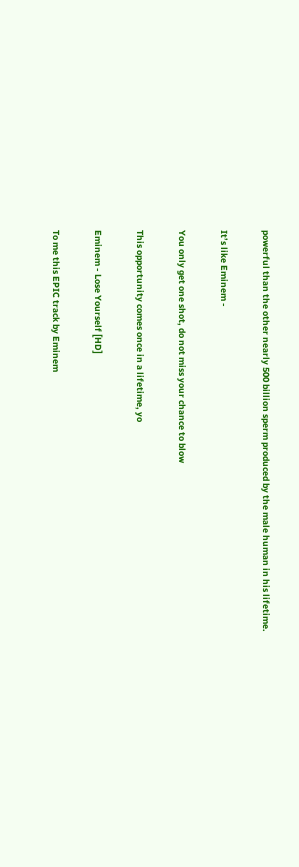powerful than the other nearly 500 billion sperm produced by the male human in his lifetime.

It’s like Eminem -

You only get one shot, do not miss your chance to blow

This opportunity comes once in a lifetime, yo

Eminem - Lose Yourself [HD]

To me this EPIC track by Eminem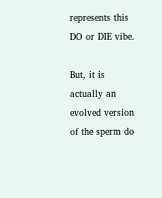represents this DO or DIE vibe.

But, it is actually an evolved version of the sperm do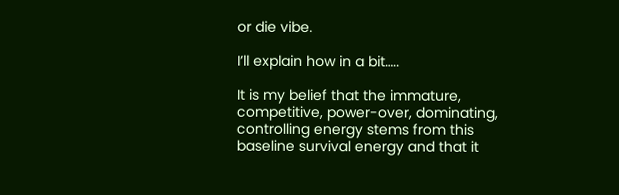or die vibe.

I’ll explain how in a bit…..

It is my belief that the immature, competitive, power-over, dominating, controlling energy stems from this baseline survival energy and that it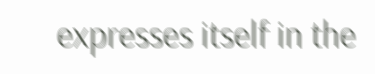expresses itself in the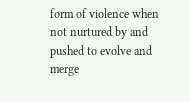form of violence when not nurtured by and pushed to evolve and merge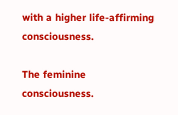with a higher life-affirming consciousness.

The feminine consciousness.